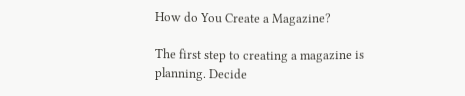How do You Create a Magazine?

The first step to creating a magazine is planning. Decide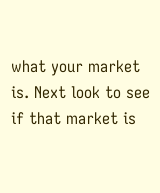what your market is. Next look to see if that market is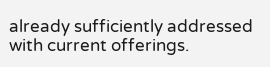already sufficiently addressed with current offerings.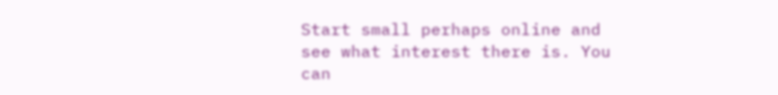Start small perhaps online and see what interest there is. You can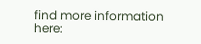find more information here: